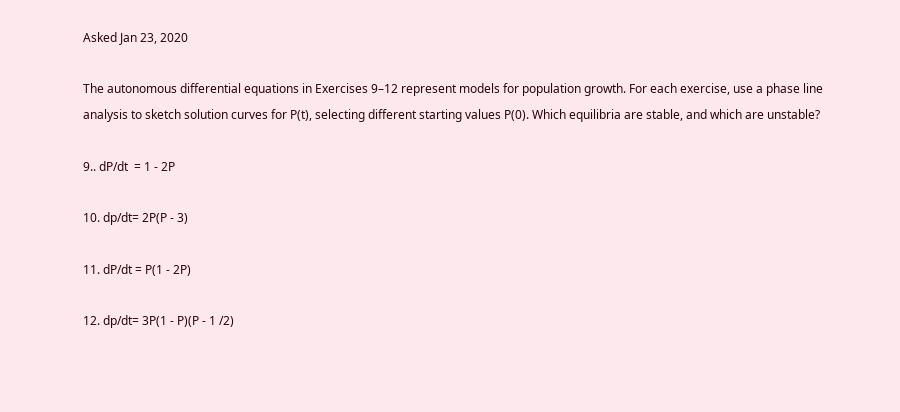Asked Jan 23, 2020

The autonomous differential equations in Exercises 9–12 represent models for population growth. For each exercise, use a phase line analysis to sketch solution curves for P(t), selecting different starting values P(0). Which equilibria are stable, and which are unstable?

9.. dP/dt  = 1 - 2P

10. dp/dt= 2P(P - 3)

11. dP/dt = P(1 - 2P)

12. dp/dt= 3P(1 - P)(P - 1 /2)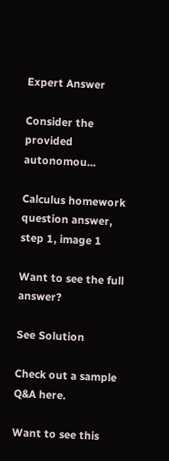Expert Answer

Consider the provided autonomou...

Calculus homework question answer, step 1, image 1

Want to see the full answer?

See Solution

Check out a sample Q&A here.

Want to see this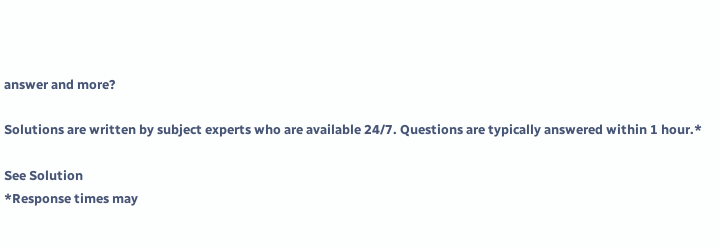answer and more?

Solutions are written by subject experts who are available 24/7. Questions are typically answered within 1 hour.*

See Solution
*Response times may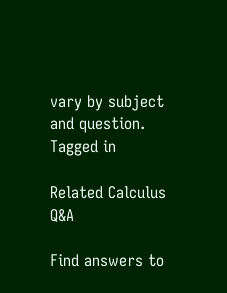vary by subject and question.
Tagged in

Related Calculus Q&A

Find answers to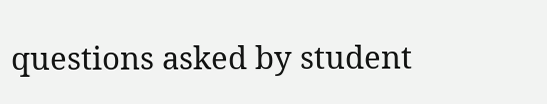questions asked by student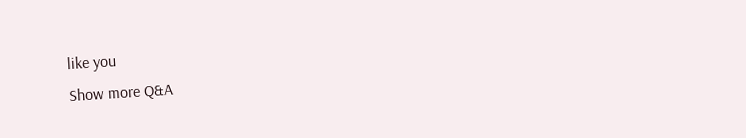like you
Show more Q&A